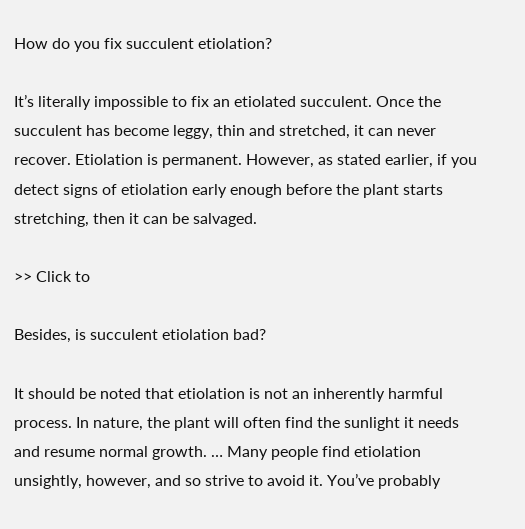How do you fix succulent etiolation?

It’s literally impossible to fix an etiolated succulent. Once the succulent has become leggy, thin and stretched, it can never recover. Etiolation is permanent. However, as stated earlier, if you detect signs of etiolation early enough before the plant starts stretching, then it can be salvaged.

>> Click to

Besides, is succulent etiolation bad?

It should be noted that etiolation is not an inherently harmful process. In nature, the plant will often find the sunlight it needs and resume normal growth. … Many people find etiolation unsightly, however, and so strive to avoid it. You’ve probably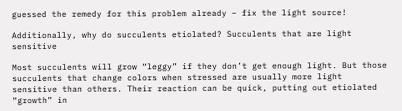guessed the remedy for this problem already – fix the light source!

Additionally, why do succulents etiolated? Succulents that are light sensitive

Most succulents will grow “leggy” if they don’t get enough light. But those succulents that change colors when stressed are usually more light sensitive than others. Their reaction can be quick, putting out etiolated “growth” in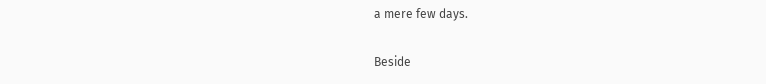a mere few days.

Beside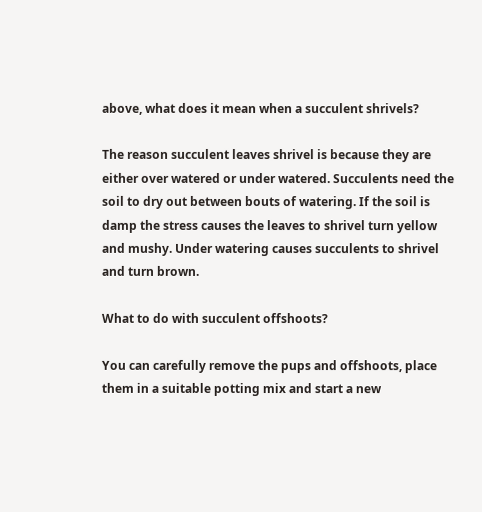above, what does it mean when a succulent shrivels?

The reason succulent leaves shrivel is because they are either over watered or under watered. Succulents need the soil to dry out between bouts of watering. If the soil is damp the stress causes the leaves to shrivel turn yellow and mushy. Under watering causes succulents to shrivel and turn brown.

What to do with succulent offshoots?

You can carefully remove the pups and offshoots, place them in a suitable potting mix and start a new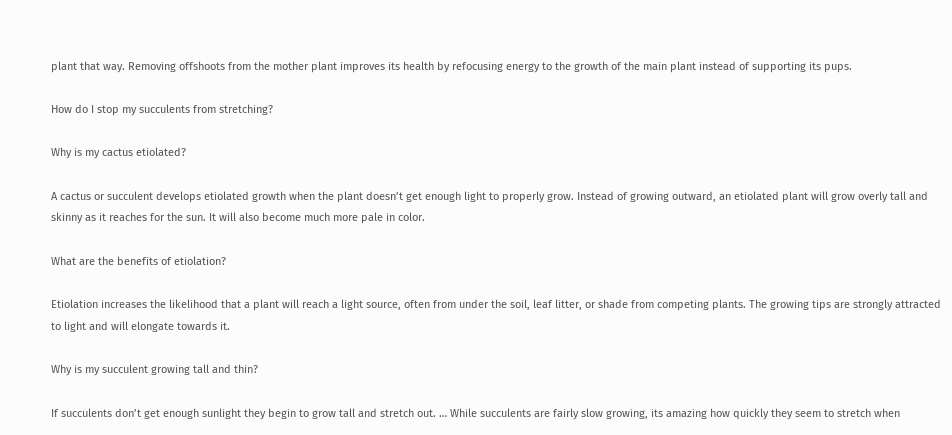plant that way. Removing offshoots from the mother plant improves its health by refocusing energy to the growth of the main plant instead of supporting its pups.

How do I stop my succulents from stretching?

Why is my cactus etiolated?

A cactus or succulent develops etiolated growth when the plant doesn’t get enough light to properly grow. Instead of growing outward, an etiolated plant will grow overly tall and skinny as it reaches for the sun. It will also become much more pale in color.

What are the benefits of etiolation?

Etiolation increases the likelihood that a plant will reach a light source, often from under the soil, leaf litter, or shade from competing plants. The growing tips are strongly attracted to light and will elongate towards it.

Why is my succulent growing tall and thin?

If succulents don’t get enough sunlight they begin to grow tall and stretch out. … While succulents are fairly slow growing, its amazing how quickly they seem to stretch when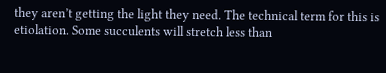they aren’t getting the light they need. The technical term for this is etiolation. Some succulents will stretch less than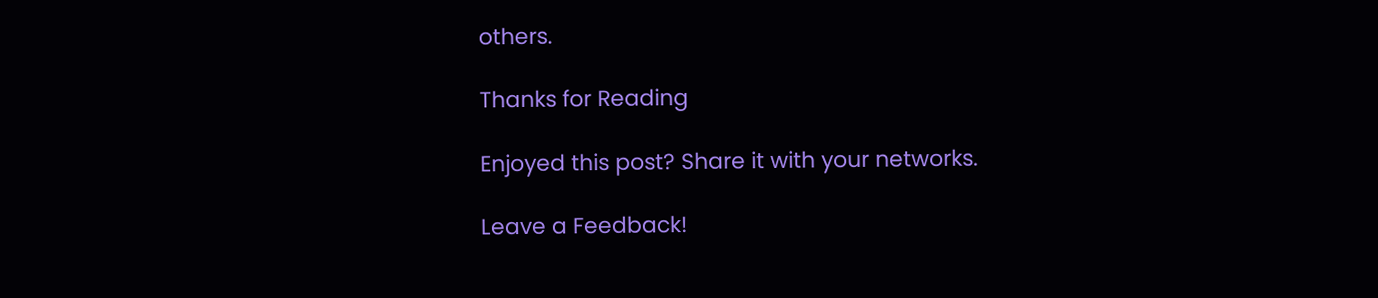others.

Thanks for Reading

Enjoyed this post? Share it with your networks.

Leave a Feedback!